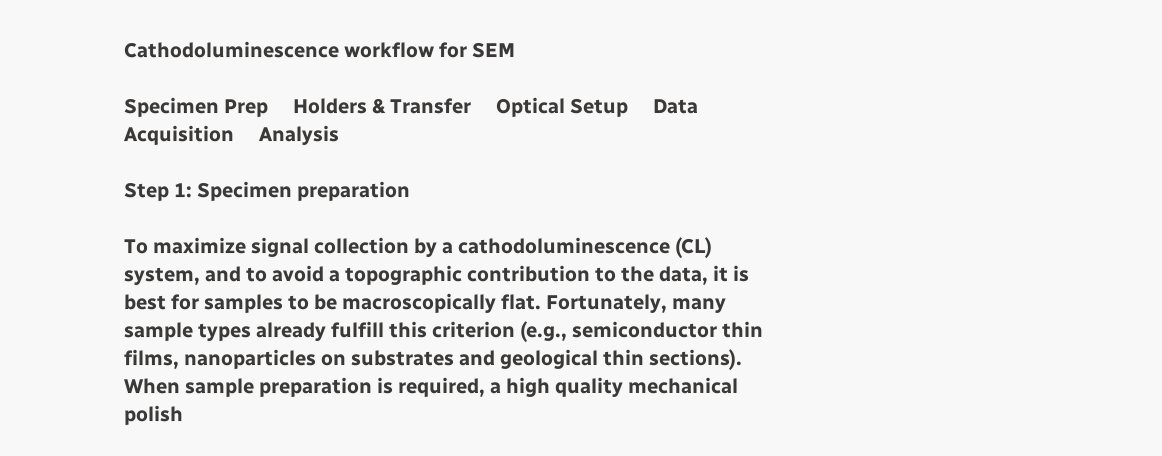Cathodoluminescence workflow for SEM

Specimen Prep     Holders & Transfer     Optical Setup     Data Acquisition     Analysis

Step 1: Specimen preparation

To maximize signal collection by a cathodoluminescence (CL) system, and to avoid a topographic contribution to the data, it is best for samples to be macroscopically flat. Fortunately, many sample types already fulfill this criterion (e.g., semiconductor thin films, nanoparticles on substrates and geological thin sections). When sample preparation is required, a high quality mechanical polish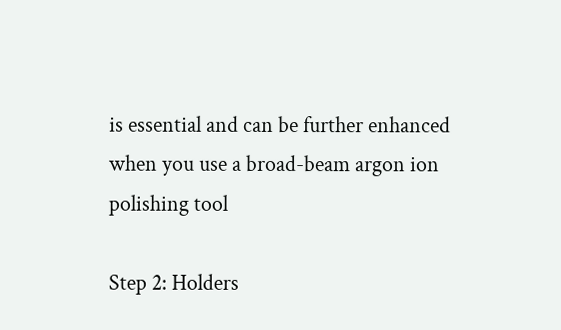is essential and can be further enhanced when you use a broad-beam argon ion polishing tool

Step 2: Holders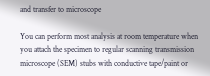and transfer to microscope

You can perform most analysis at room temperature when you attach the specimen to regular scanning transmission microscope (SEM) stubs with conductive tape/paint or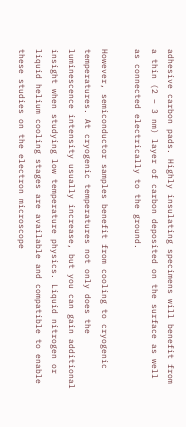adhesive carbon pads. Highly insulating specimens will benefit from a thin (2 – 3 nm) layer of carbon deposited on the surface as well as connected electrically to the ground.

However, semiconductor samples benefit from cooling to cryogenic temperatures. At cryogenic temperatures not only does the luminescence intensity usually increase, but you can gain additional insight when studying low temperature physics. Liquid nitrogen or liquid helium cooling stages are available and compatible to enable these studies on the electron microscope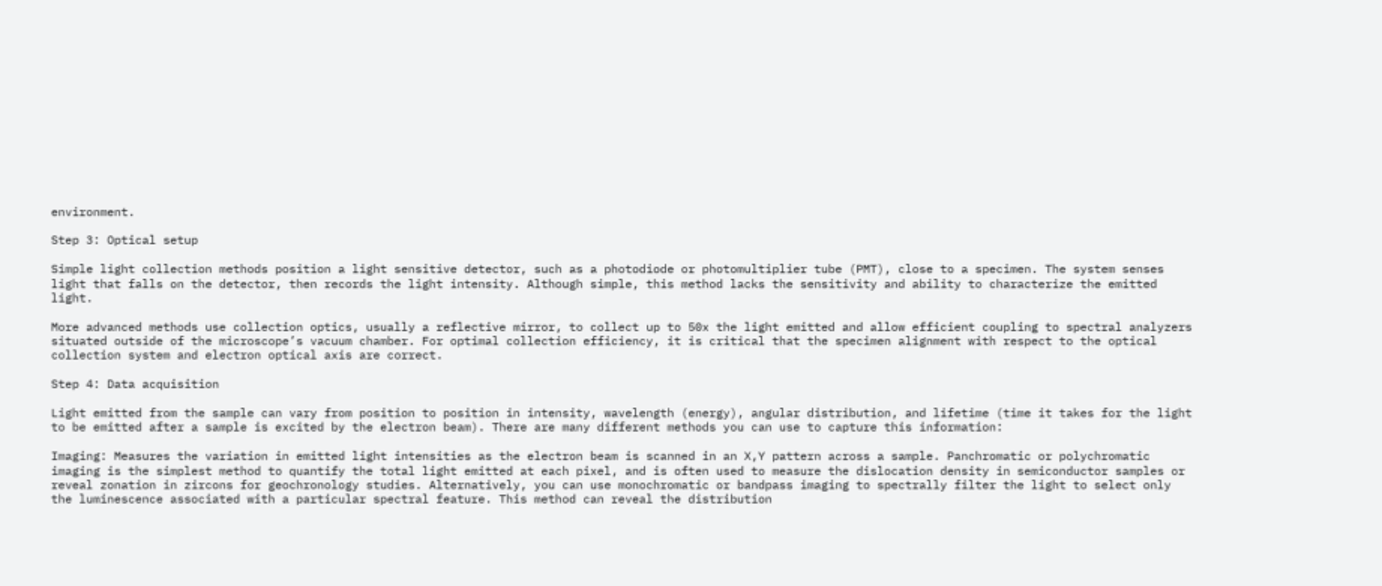environment.

Step 3: Optical setup

Simple light collection methods position a light sensitive detector, such as a photodiode or photomultiplier tube (PMT), close to a specimen. The system senses light that falls on the detector, then records the light intensity. Although simple, this method lacks the sensitivity and ability to characterize the emitted light.

More advanced methods use collection optics, usually a reflective mirror, to collect up to 50x the light emitted and allow efficient coupling to spectral analyzers situated outside of the microscope’s vacuum chamber. For optimal collection efficiency, it is critical that the specimen alignment with respect to the optical collection system and electron optical axis are correct.

Step 4: Data acquisition

Light emitted from the sample can vary from position to position in intensity, wavelength (energy), angular distribution, and lifetime (time it takes for the light to be emitted after a sample is excited by the electron beam). There are many different methods you can use to capture this information:

Imaging: Measures the variation in emitted light intensities as the electron beam is scanned in an X,Y pattern across a sample. Panchromatic or polychromatic imaging is the simplest method to quantify the total light emitted at each pixel, and is often used to measure the dislocation density in semiconductor samples or reveal zonation in zircons for geochronology studies. Alternatively, you can use monochromatic or bandpass imaging to spectrally filter the light to select only the luminescence associated with a particular spectral feature. This method can reveal the distribution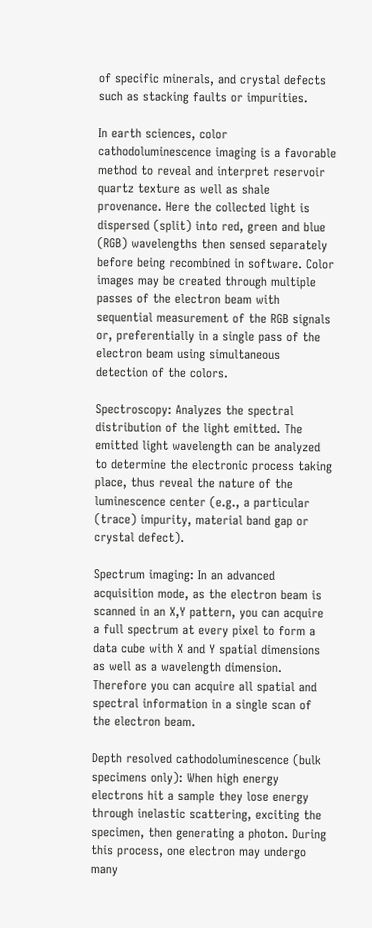of specific minerals, and crystal defects such as stacking faults or impurities.

In earth sciences, color cathodoluminescence imaging is a favorable method to reveal and interpret reservoir quartz texture as well as shale provenance. Here the collected light is dispersed (split) into red, green and blue (RGB) wavelengths then sensed separately before being recombined in software. Color images may be created through multiple passes of the electron beam with sequential measurement of the RGB signals or, preferentially in a single pass of the electron beam using simultaneous detection of the colors.

Spectroscopy: Analyzes the spectral distribution of the light emitted. The emitted light wavelength can be analyzed to determine the electronic process taking place, thus reveal the nature of the luminescence center (e.g., a particular (trace) impurity, material band gap or crystal defect).

Spectrum imaging: In an advanced acquisition mode, as the electron beam is scanned in an X,Y pattern, you can acquire a full spectrum at every pixel to form a data cube with X and Y spatial dimensions as well as a wavelength dimension. Therefore you can acquire all spatial and spectral information in a single scan of the electron beam.

Depth resolved cathodoluminescence (bulk specimens only): When high energy electrons hit a sample they lose energy through inelastic scattering, exciting the specimen, then generating a photon. During this process, one electron may undergo many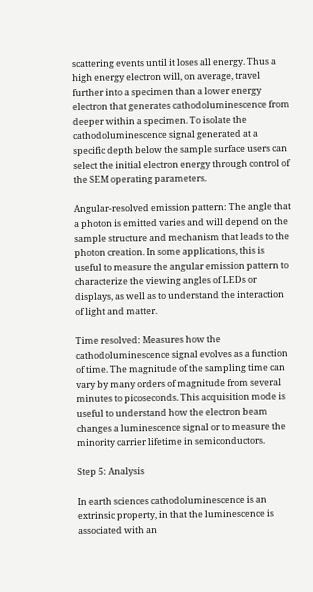scattering events until it loses all energy. Thus a high energy electron will, on average, travel further into a specimen than a lower energy electron that generates cathodoluminescence from deeper within a specimen. To isolate the cathodoluminescence signal generated at a specific depth below the sample surface users can select the initial electron energy through control of the SEM operating parameters.

Angular-resolved emission pattern: The angle that a photon is emitted varies and will depend on the sample structure and mechanism that leads to the photon creation. In some applications, this is useful to measure the angular emission pattern to characterize the viewing angles of LEDs or displays, as well as to understand the interaction of light and matter.

Time resolved: Measures how the cathodoluminescence signal evolves as a function of time. The magnitude of the sampling time can vary by many orders of magnitude from several minutes to picoseconds. This acquisition mode is useful to understand how the electron beam changes a luminescence signal or to measure the minority carrier lifetime in semiconductors.

Step 5: Analysis

In earth sciences cathodoluminescence is an extrinsic property, in that the luminescence is associated with an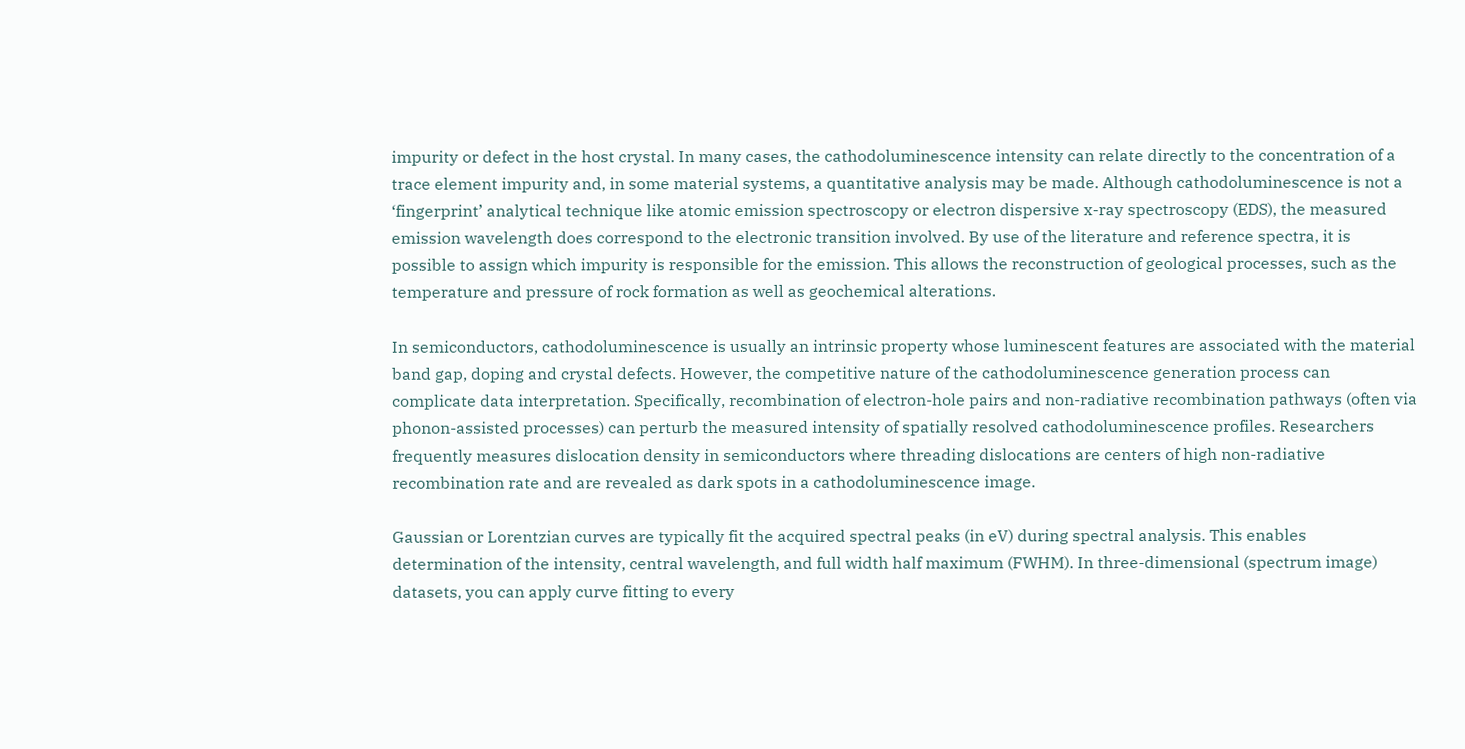impurity or defect in the host crystal. In many cases, the cathodoluminescence intensity can relate directly to the concentration of a trace element impurity and, in some material systems, a quantitative analysis may be made. Although cathodoluminescence is not a ‘fingerprint’ analytical technique like atomic emission spectroscopy or electron dispersive x-ray spectroscopy (EDS), the measured emission wavelength does correspond to the electronic transition involved. By use of the literature and reference spectra, it is possible to assign which impurity is responsible for the emission. This allows the reconstruction of geological processes, such as the temperature and pressure of rock formation as well as geochemical alterations.

In semiconductors, cathodoluminescence is usually an intrinsic property whose luminescent features are associated with the material band gap, doping and crystal defects. However, the competitive nature of the cathodoluminescence generation process can complicate data interpretation. Specifically, recombination of electron-hole pairs and non-radiative recombination pathways (often via phonon-assisted processes) can perturb the measured intensity of spatially resolved cathodoluminescence profiles. Researchers frequently measures dislocation density in semiconductors where threading dislocations are centers of high non-radiative recombination rate and are revealed as dark spots in a cathodoluminescence image.

Gaussian or Lorentzian curves are typically fit the acquired spectral peaks (in eV) during spectral analysis. This enables determination of the intensity, central wavelength, and full width half maximum (FWHM). In three-dimensional (spectrum image) datasets, you can apply curve fitting to every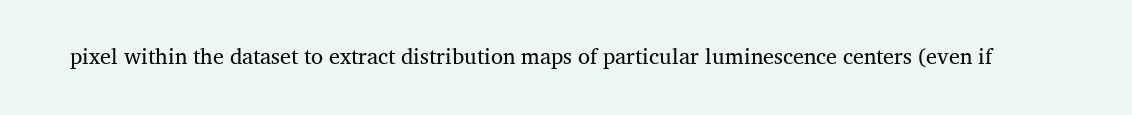pixel within the dataset to extract distribution maps of particular luminescence centers (even if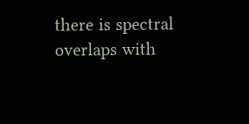there is spectral overlaps with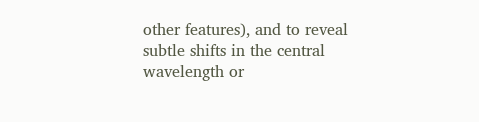other features), and to reveal subtle shifts in the central wavelength or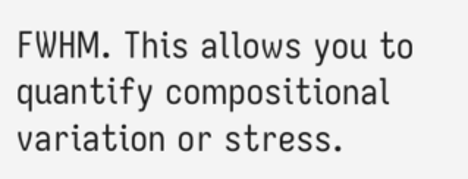FWHM. This allows you to quantify compositional variation or stress.